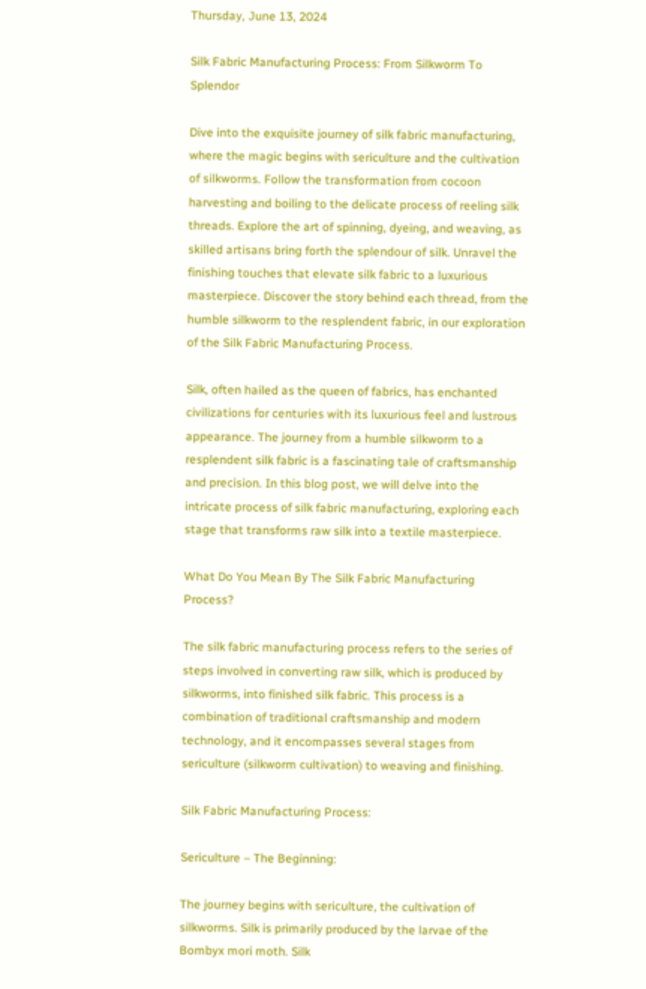Thursday, June 13, 2024

Silk Fabric Manufacturing Process: From Silkworm To Splendor

Dive into the exquisite journey of silk fabric manufacturing, where the magic begins with sericulture and the cultivation of silkworms. Follow the transformation from cocoon harvesting and boiling to the delicate process of reeling silk threads. Explore the art of spinning, dyeing, and weaving, as skilled artisans bring forth the splendour of silk. Unravel the finishing touches that elevate silk fabric to a luxurious masterpiece. Discover the story behind each thread, from the humble silkworm to the resplendent fabric, in our exploration of the Silk Fabric Manufacturing Process.

Silk, often hailed as the queen of fabrics, has enchanted civilizations for centuries with its luxurious feel and lustrous appearance. The journey from a humble silkworm to a resplendent silk fabric is a fascinating tale of craftsmanship and precision. In this blog post, we will delve into the intricate process of silk fabric manufacturing, exploring each stage that transforms raw silk into a textile masterpiece.

What Do You Mean By The Silk Fabric Manufacturing Process?

The silk fabric manufacturing process refers to the series of steps involved in converting raw silk, which is produced by silkworms, into finished silk fabric. This process is a combination of traditional craftsmanship and modern technology, and it encompasses several stages from sericulture (silkworm cultivation) to weaving and finishing.

Silk Fabric Manufacturing Process:

Sericulture – The Beginning:

The journey begins with sericulture, the cultivation of silkworms. Silk is primarily produced by the larvae of the Bombyx mori moth. Silk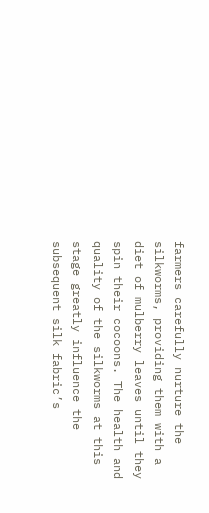farmers carefully nurture the silkworms, providing them with a diet of mulberry leaves until they spin their cocoons. The health and quality of the silkworms at this stage greatly influence the subsequent silk fabric’s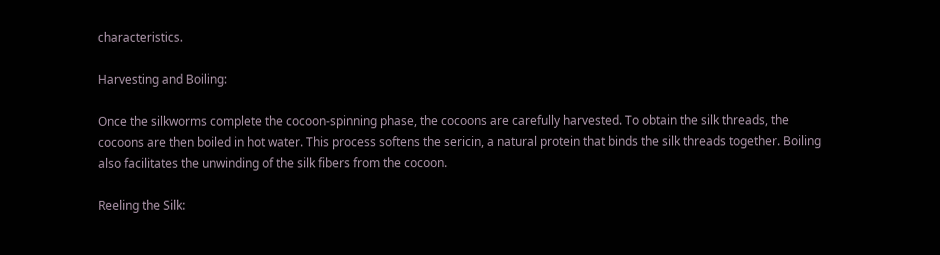characteristics.

Harvesting and Boiling:

Once the silkworms complete the cocoon-spinning phase, the cocoons are carefully harvested. To obtain the silk threads, the cocoons are then boiled in hot water. This process softens the sericin, a natural protein that binds the silk threads together. Boiling also facilitates the unwinding of the silk fibers from the cocoon.

Reeling the Silk: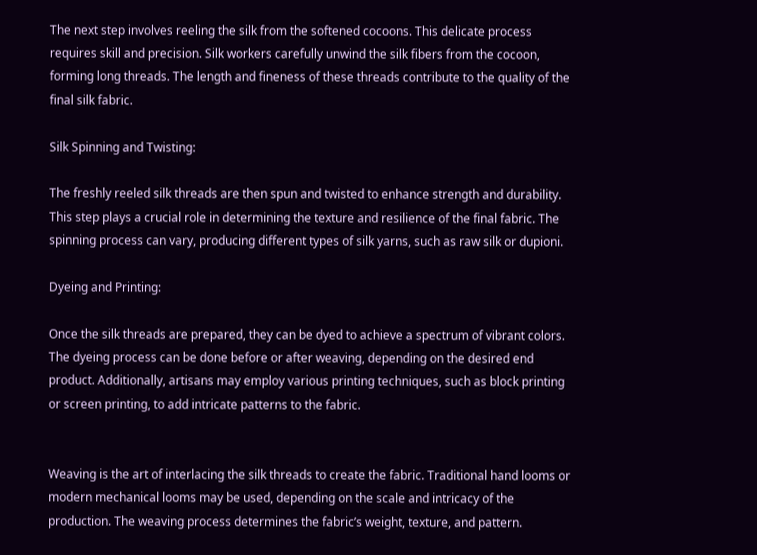The next step involves reeling the silk from the softened cocoons. This delicate process requires skill and precision. Silk workers carefully unwind the silk fibers from the cocoon, forming long threads. The length and fineness of these threads contribute to the quality of the final silk fabric.

Silk Spinning and Twisting:

The freshly reeled silk threads are then spun and twisted to enhance strength and durability. This step plays a crucial role in determining the texture and resilience of the final fabric. The spinning process can vary, producing different types of silk yarns, such as raw silk or dupioni.

Dyeing and Printing:

Once the silk threads are prepared, they can be dyed to achieve a spectrum of vibrant colors. The dyeing process can be done before or after weaving, depending on the desired end product. Additionally, artisans may employ various printing techniques, such as block printing or screen printing, to add intricate patterns to the fabric.


Weaving is the art of interlacing the silk threads to create the fabric. Traditional hand looms or modern mechanical looms may be used, depending on the scale and intricacy of the production. The weaving process determines the fabric’s weight, texture, and pattern.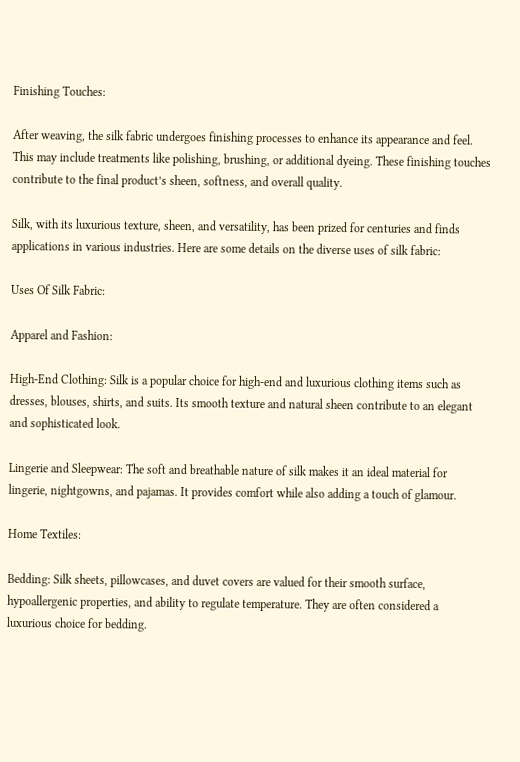Finishing Touches:

After weaving, the silk fabric undergoes finishing processes to enhance its appearance and feel. This may include treatments like polishing, brushing, or additional dyeing. These finishing touches contribute to the final product’s sheen, softness, and overall quality.

Silk, with its luxurious texture, sheen, and versatility, has been prized for centuries and finds applications in various industries. Here are some details on the diverse uses of silk fabric:

Uses Of Silk Fabric:

Apparel and Fashion:

High-End Clothing: Silk is a popular choice for high-end and luxurious clothing items such as dresses, blouses, shirts, and suits. Its smooth texture and natural sheen contribute to an elegant and sophisticated look.

Lingerie and Sleepwear: The soft and breathable nature of silk makes it an ideal material for lingerie, nightgowns, and pajamas. It provides comfort while also adding a touch of glamour.

Home Textiles:

Bedding: Silk sheets, pillowcases, and duvet covers are valued for their smooth surface, hypoallergenic properties, and ability to regulate temperature. They are often considered a luxurious choice for bedding.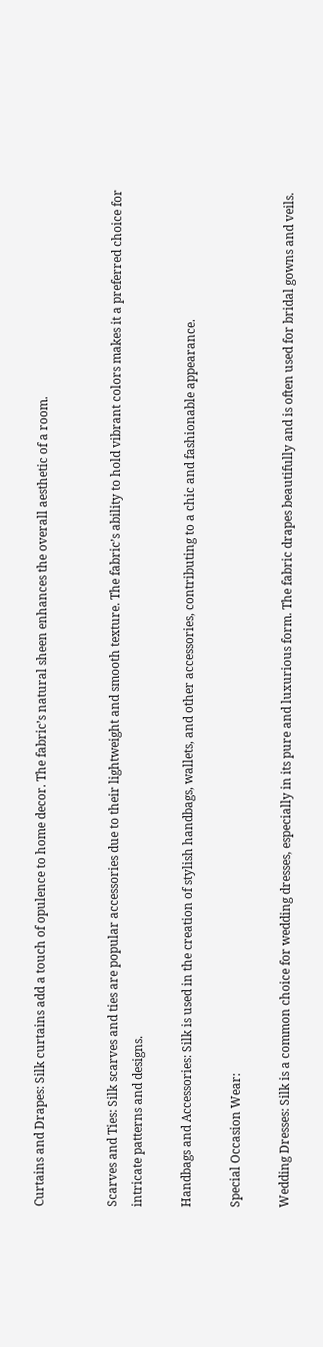Curtains and Drapes: Silk curtains add a touch of opulence to home decor. The fabric’s natural sheen enhances the overall aesthetic of a room.


Scarves and Ties: Silk scarves and ties are popular accessories due to their lightweight and smooth texture. The fabric’s ability to hold vibrant colors makes it a preferred choice for intricate patterns and designs.

Handbags and Accessories: Silk is used in the creation of stylish handbags, wallets, and other accessories, contributing to a chic and fashionable appearance.

Special Occasion Wear:

Wedding Dresses: Silk is a common choice for wedding dresses, especially in its pure and luxurious form. The fabric drapes beautifully and is often used for bridal gowns and veils.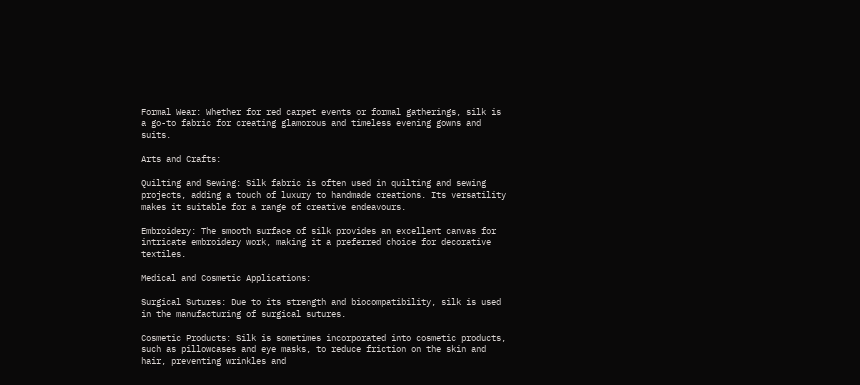Formal Wear: Whether for red carpet events or formal gatherings, silk is a go-to fabric for creating glamorous and timeless evening gowns and suits.

Arts and Crafts:

Quilting and Sewing: Silk fabric is often used in quilting and sewing projects, adding a touch of luxury to handmade creations. Its versatility makes it suitable for a range of creative endeavours.

Embroidery: The smooth surface of silk provides an excellent canvas for intricate embroidery work, making it a preferred choice for decorative textiles.

Medical and Cosmetic Applications:

Surgical Sutures: Due to its strength and biocompatibility, silk is used in the manufacturing of surgical sutures.

Cosmetic Products: Silk is sometimes incorporated into cosmetic products, such as pillowcases and eye masks, to reduce friction on the skin and hair, preventing wrinkles and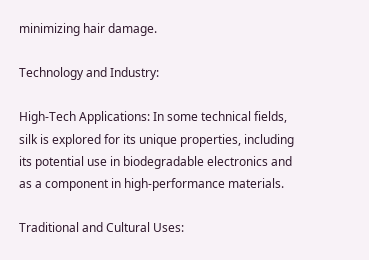minimizing hair damage.

Technology and Industry:

High-Tech Applications: In some technical fields, silk is explored for its unique properties, including its potential use in biodegradable electronics and as a component in high-performance materials.

Traditional and Cultural Uses: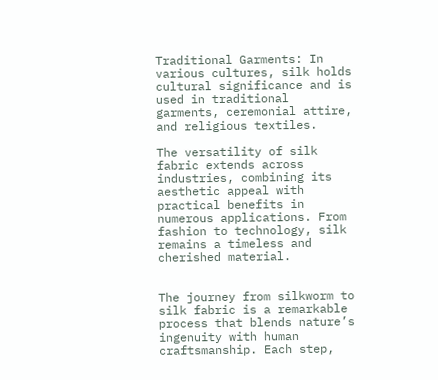Traditional Garments: In various cultures, silk holds cultural significance and is used in traditional garments, ceremonial attire, and religious textiles.

The versatility of silk fabric extends across industries, combining its aesthetic appeal with practical benefits in numerous applications. From fashion to technology, silk remains a timeless and cherished material.


The journey from silkworm to silk fabric is a remarkable process that blends nature’s ingenuity with human craftsmanship. Each step,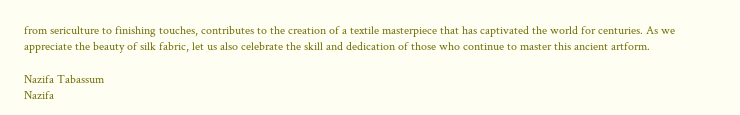from sericulture to finishing touches, contributes to the creation of a textile masterpiece that has captivated the world for centuries. As we appreciate the beauty of silk fabric, let us also celebrate the skill and dedication of those who continue to master this ancient artform.

Nazifa Tabassum
Nazifa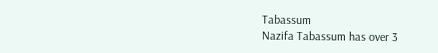Tabassum
Nazifa Tabassum has over 3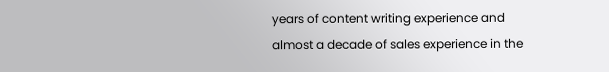years of content writing experience and almost a decade of sales experience in the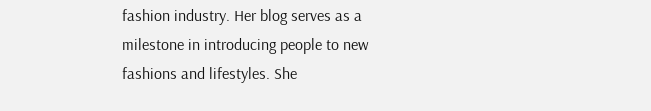fashion industry. Her blog serves as a milestone in introducing people to new fashions and lifestyles. She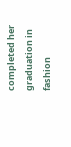completed her graduation in fashion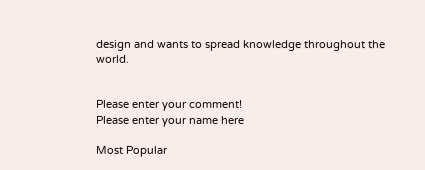design and wants to spread knowledge throughout the world.


Please enter your comment!
Please enter your name here

Most Popular